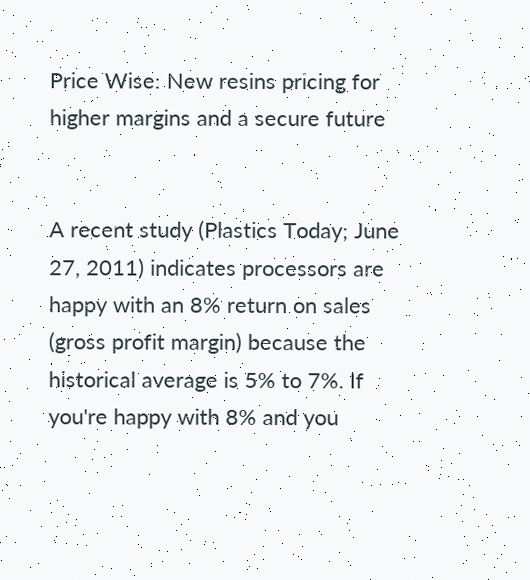Price Wise: New resins pricing for higher margins and a secure future


A recent study (Plastics Today; June 27, 2011) indicates processors are happy with an 8% return on sales (gross profit margin) because the historical average is 5% to 7%. If you're happy with 8% and you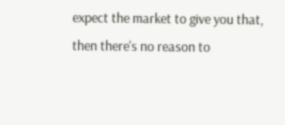expect the market to give you that, then there's no reason to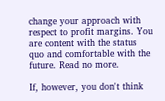change your approach with respect to profit margins. You are content with the status quo and comfortable with the future. Read no more.

If, however, you don't think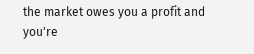the market owes you a profit and you're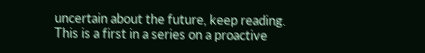uncertain about the future, keep reading. This is a first in a series on a proactive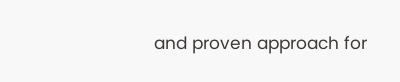and proven approach for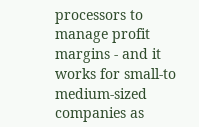processors to manage profit margins - and it works for small-to medium-sized companies as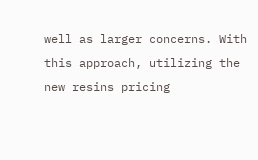well as larger concerns. With this approach, utilizing the new resins pricing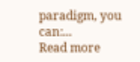paradigm, you can:...
Read more